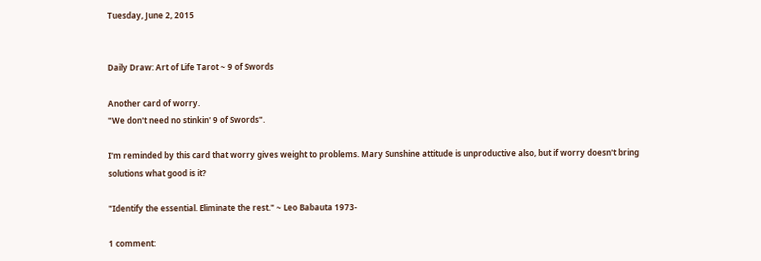Tuesday, June 2, 2015


Daily Draw: Art of Life Tarot ~ 9 of Swords

Another card of worry.
"We don't need no stinkin' 9 of Swords".

I'm reminded by this card that worry gives weight to problems. Mary Sunshine attitude is unproductive also, but if worry doesn't bring solutions what good is it?

"Identify the essential. Eliminate the rest." ~ Leo Babauta 1973-

1 comment: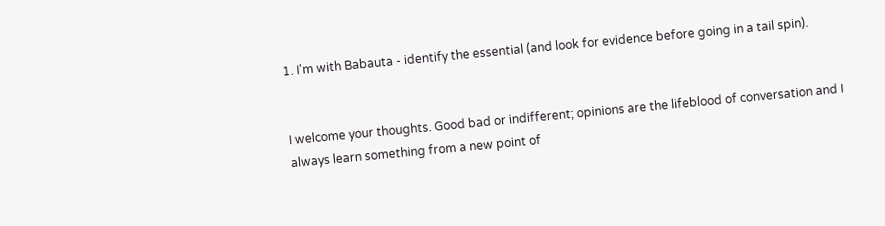1. I'm with Babauta - identify the essential (and look for evidence before going in a tail spin).


I welcome your thoughts. Good bad or indifferent; opinions are the lifeblood of conversation and I always learn something from a new point of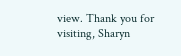view. Thank you for visiting, Sharyn